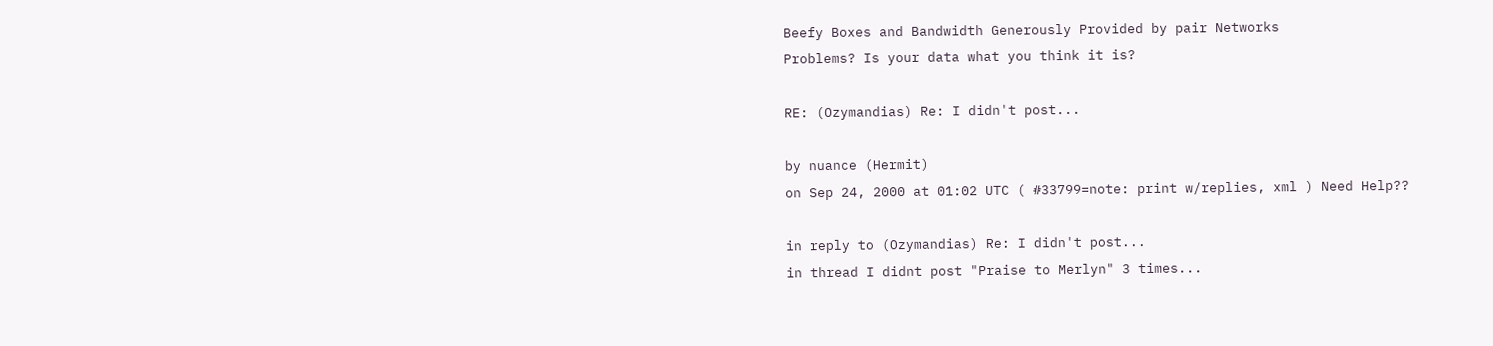Beefy Boxes and Bandwidth Generously Provided by pair Networks
Problems? Is your data what you think it is?

RE: (Ozymandias) Re: I didn't post...

by nuance (Hermit)
on Sep 24, 2000 at 01:02 UTC ( #33799=note: print w/replies, xml ) Need Help??

in reply to (Ozymandias) Re: I didn't post...
in thread I didnt post "Praise to Merlyn" 3 times...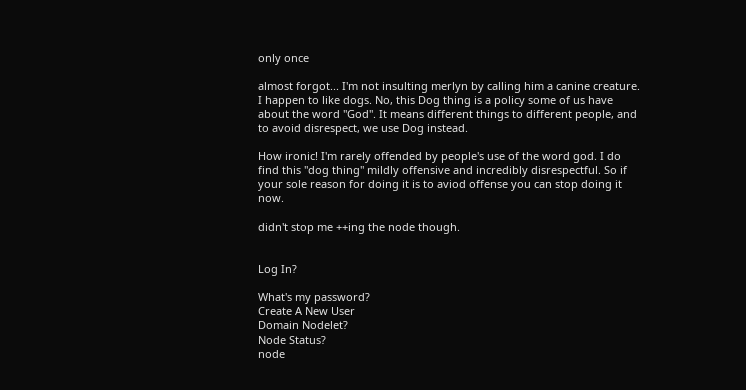only once

almost forgot... I'm not insulting merlyn by calling him a canine creature. I happen to like dogs. No, this Dog thing is a policy some of us have about the word "God". It means different things to different people, and to avoid disrespect, we use Dog instead.

How ironic! I'm rarely offended by people's use of the word god. I do find this "dog thing" mildly offensive and incredibly disrespectful. So if your sole reason for doing it is to aviod offense you can stop doing it now.

didn't stop me ++ing the node though.


Log In?

What's my password?
Create A New User
Domain Nodelet?
Node Status?
node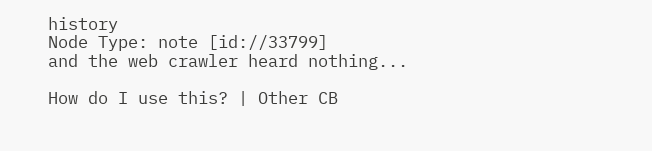history
Node Type: note [id://33799]
and the web crawler heard nothing...

How do I use this? | Other CB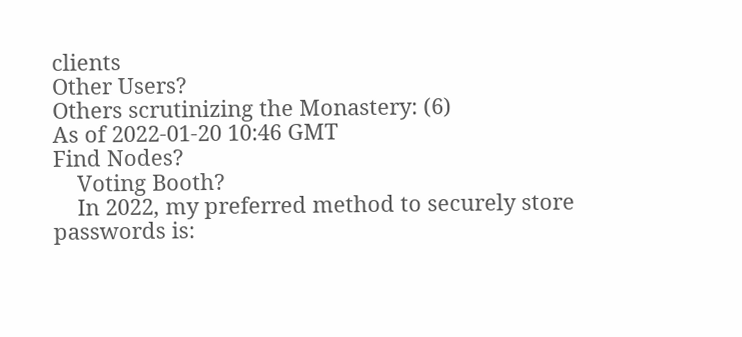clients
Other Users?
Others scrutinizing the Monastery: (6)
As of 2022-01-20 10:46 GMT
Find Nodes?
    Voting Booth?
    In 2022, my preferred method to securely store passwords is: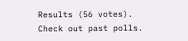Results (56 votes). Check out past polls.